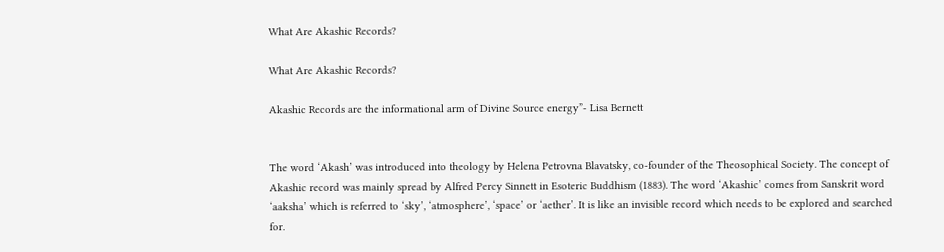What Are Akashic Records?

What Are Akashic Records?

Akashic Records are the informational arm of Divine Source energy”- Lisa Bernett


The word ‘Akash’ was introduced into theology by Helena Petrovna Blavatsky, co-founder of the Theosophical Society. The concept of Akashic record was mainly spread by Alfred Percy Sinnett in Esoteric Buddhism (1883). The word ‘Akashic’ comes from Sanskrit word ‘aaksha’ which is referred to ‘sky’, ‘atmosphere’, ‘space’ or ‘aether’. It is like an invisible record which needs to be explored and searched for.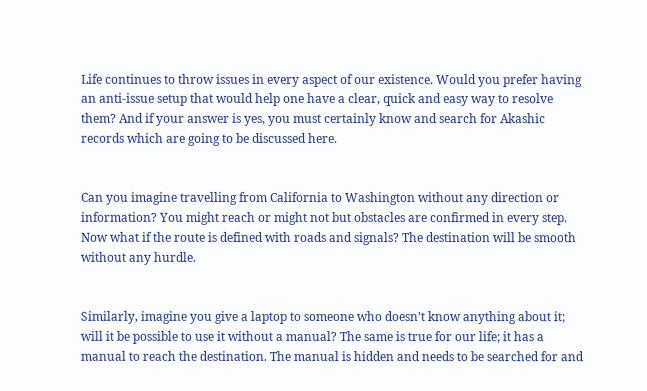Life continues to throw issues in every aspect of our existence. Would you prefer having an anti-issue setup that would help one have a clear, quick and easy way to resolve them? And if your answer is yes, you must certainly know and search for Akashic records which are going to be discussed here.


Can you imagine travelling from California to Washington without any direction or information? You might reach or might not but obstacles are confirmed in every step. Now what if the route is defined with roads and signals? The destination will be smooth without any hurdle.


Similarly, imagine you give a laptop to someone who doesn’t know anything about it; will it be possible to use it without a manual? The same is true for our life; it has a manual to reach the destination. The manual is hidden and needs to be searched for and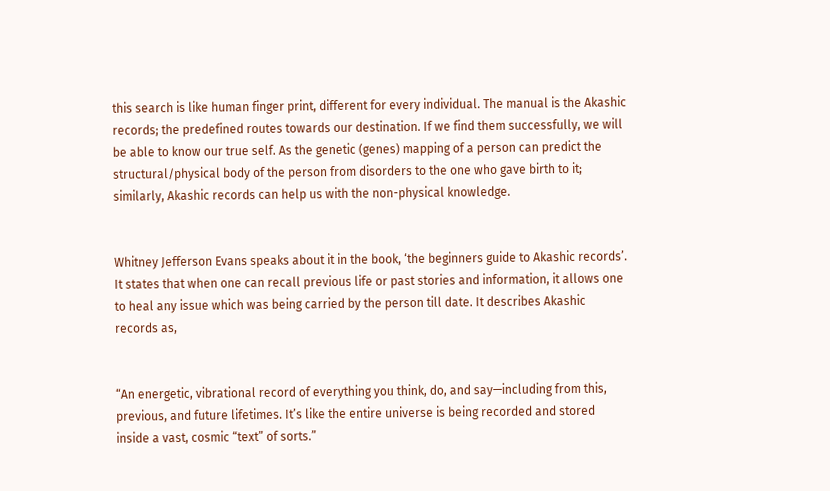this search is like human finger print, different for every individual. The manual is the Akashic records; the predefined routes towards our destination. If we find them successfully, we will be able to know our true self. As the genetic (genes) mapping of a person can predict the structural/physical body of the person from disorders to the one who gave birth to it; similarly, Akashic records can help us with the non-physical knowledge.


Whitney Jefferson Evans speaks about it in the book, ‘the beginners guide to Akashic records’. It states that when one can recall previous life or past stories and information, it allows one to heal any issue which was being carried by the person till date. It describes Akashic records as,


“An energetic, vibrational record of everything you think, do, and say—including from this, previous, and future lifetimes. It’s like the entire universe is being recorded and stored inside a vast, cosmic “text” of sorts.”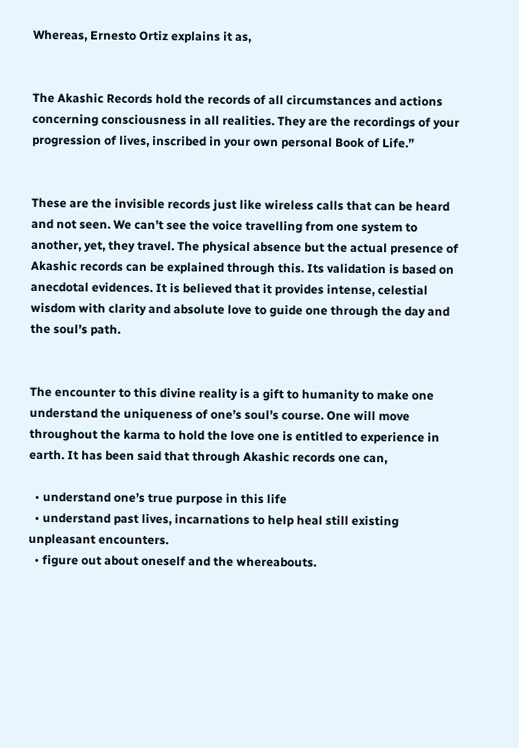Whereas, Ernesto Ortiz explains it as,


The Akashic Records hold the records of all circumstances and actions concerning consciousness in all realities. They are the recordings of your progression of lives, inscribed in your own personal Book of Life.”


These are the invisible records just like wireless calls that can be heard and not seen. We can’t see the voice travelling from one system to another, yet, they travel. The physical absence but the actual presence of Akashic records can be explained through this. Its validation is based on anecdotal evidences. It is believed that it provides intense, celestial wisdom with clarity and absolute love to guide one through the day and the soul’s path.


The encounter to this divine reality is a gift to humanity to make one understand the uniqueness of one’s soul’s course. One will move throughout the karma to hold the love one is entitled to experience in earth. It has been said that through Akashic records one can,

  • understand one’s true purpose in this life
  • understand past lives, incarnations to help heal still existing unpleasant encounters.
  • figure out about oneself and the whereabouts.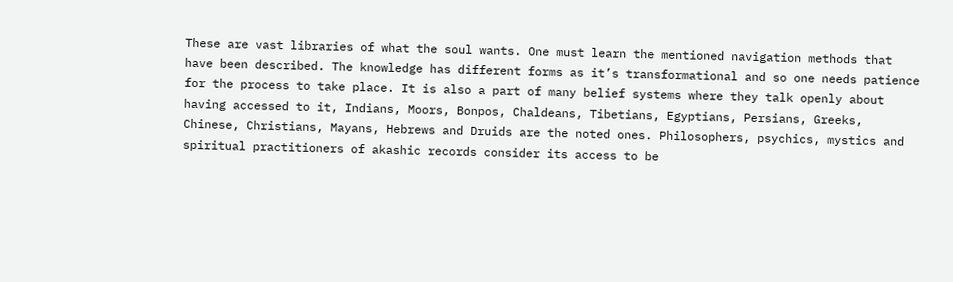These are vast libraries of what the soul wants. One must learn the mentioned navigation methods that have been described. The knowledge has different forms as it’s transformational and so one needs patience for the process to take place. It is also a part of many belief systems where they talk openly about having accessed to it, Indians, Moors, Bonpos, Chaldeans, Tibetians, Egyptians, Persians, Greeks, Chinese, Christians, Mayans, Hebrews and Druids are the noted ones. Philosophers, psychics, mystics and spiritual practitioners of akashic records consider its access to be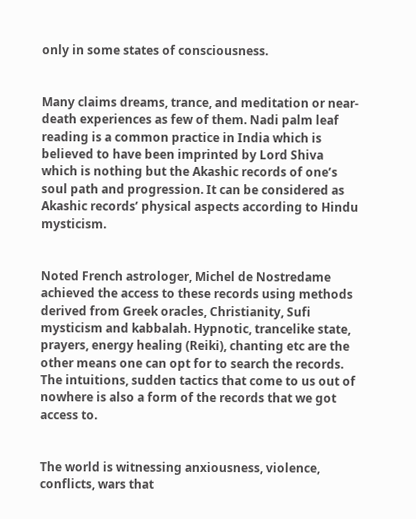only in some states of consciousness.


Many claims dreams, trance, and meditation or near-death experiences as few of them. Nadi palm leaf reading is a common practice in India which is believed to have been imprinted by Lord Shiva which is nothing but the Akashic records of one’s soul path and progression. It can be considered as Akashic records’ physical aspects according to Hindu mysticism.


Noted French astrologer, Michel de Nostredame achieved the access to these records using methods derived from Greek oracles, Christianity, Sufi mysticism and kabbalah. Hypnotic, trancelike state, prayers, energy healing (Reiki), chanting etc are the other means one can opt for to search the records. The intuitions, sudden tactics that come to us out of nowhere is also a form of the records that we got access to.


The world is witnessing anxiousness, violence, conflicts, wars that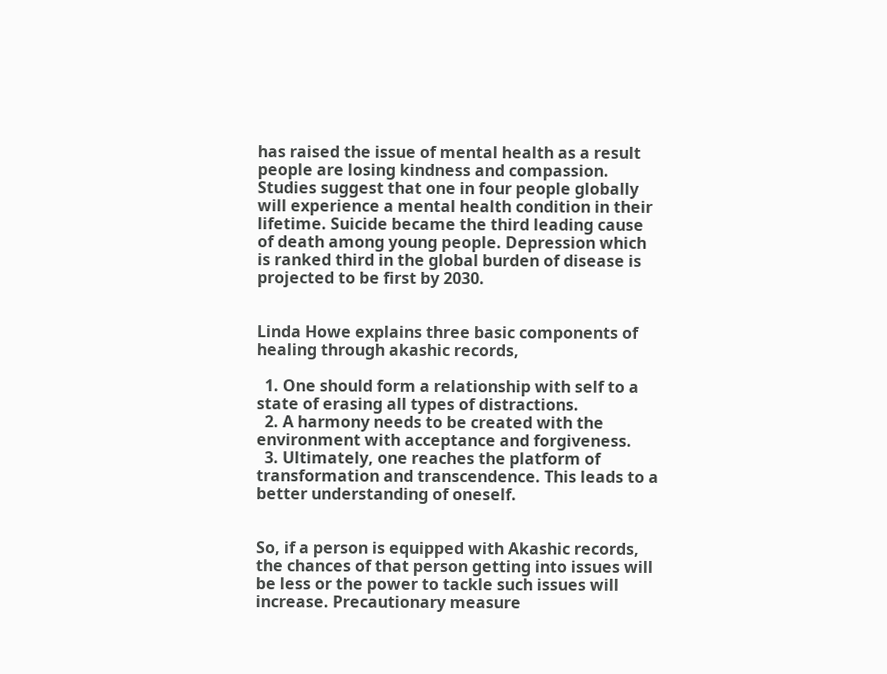has raised the issue of mental health as a result people are losing kindness and compassion. Studies suggest that one in four people globally will experience a mental health condition in their lifetime. Suicide became the third leading cause of death among young people. Depression which is ranked third in the global burden of disease is projected to be first by 2030.


Linda Howe explains three basic components of healing through akashic records,

  1. One should form a relationship with self to a state of erasing all types of distractions.
  2. A harmony needs to be created with the environment with acceptance and forgiveness.
  3. Ultimately, one reaches the platform of transformation and transcendence. This leads to a better understanding of oneself.


So, if a person is equipped with Akashic records, the chances of that person getting into issues will be less or the power to tackle such issues will increase. Precautionary measure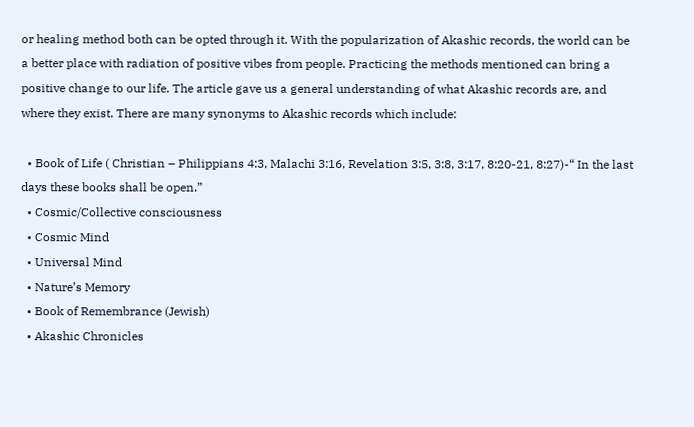or healing method both can be opted through it. With the popularization of Akashic records, the world can be a better place with radiation of positive vibes from people. Practicing the methods mentioned can bring a positive change to our life. The article gave us a general understanding of what Akashic records are, and where they exist. There are many synonyms to Akashic records which include:

  • Book of Life ( Christian – Philippians 4:3, Malachi 3:16, Revelation 3:5, 3:8, 3:17, 8:20-21, 8:27)-“ In the last days these books shall be open.”
  • Cosmic/Collective consciousness
  • Cosmic Mind
  • Universal Mind
  • Nature’s Memory
  • Book of Remembrance (Jewish)
  • Akashic Chronicles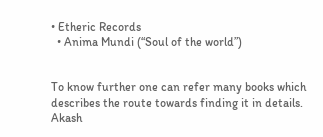• Etheric Records
  • Anima Mundi (“Soul of the world”)


To know further one can refer many books which describes the route towards finding it in details. Akash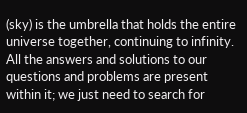(sky) is the umbrella that holds the entire universe together, continuing to infinity. All the answers and solutions to our questions and problems are present within it; we just need to search for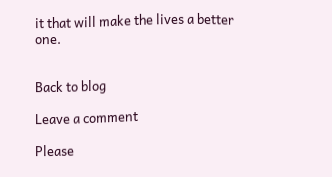it that will make the lives a better one.


Back to blog

Leave a comment

Please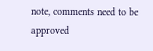note, comments need to be approved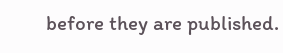before they are published.